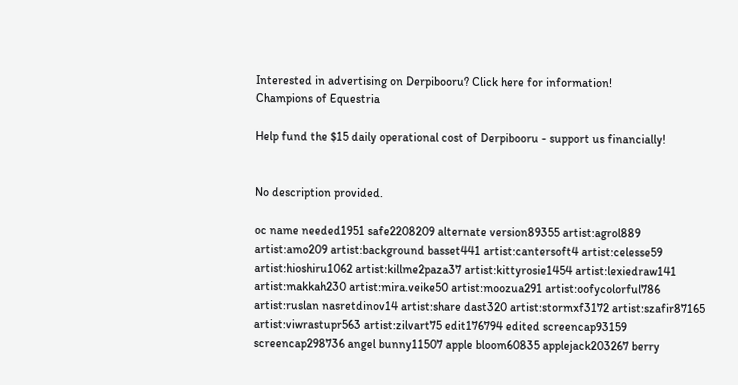Interested in advertising on Derpibooru? Click here for information!
Champions of Equestria

Help fund the $15 daily operational cost of Derpibooru - support us financially!


No description provided.

oc name needed1951 safe2208209 alternate version89355 artist:agrol889 artist:amo209 artist:background basset441 artist:cantersoft4 artist:celesse59 artist:hioshiru1062 artist:killme2paza37 artist:kittyrosie1454 artist:lexiedraw141 artist:makkah230 artist:mira.veike50 artist:moozua291 artist:oofycolorful786 artist:ruslan nasretdinov14 artist:share dast320 artist:stormxf3172 artist:szafir87165 artist:viwrastupr563 artist:zilvart75 edit176794 edited screencap93159 screencap298736 angel bunny11507 apple bloom60835 applejack203267 berry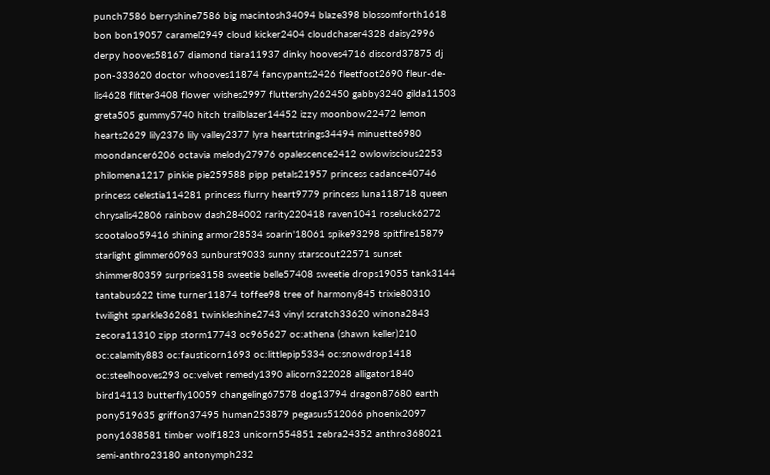punch7586 berryshine7586 big macintosh34094 blaze398 blossomforth1618 bon bon19057 caramel2949 cloud kicker2404 cloudchaser4328 daisy2996 derpy hooves58167 diamond tiara11937 dinky hooves4716 discord37875 dj pon-333620 doctor whooves11874 fancypants2426 fleetfoot2690 fleur-de-lis4628 flitter3408 flower wishes2997 fluttershy262450 gabby3240 gilda11503 greta505 gummy5740 hitch trailblazer14452 izzy moonbow22472 lemon hearts2629 lily2376 lily valley2377 lyra heartstrings34494 minuette6980 moondancer6206 octavia melody27976 opalescence2412 owlowiscious2253 philomena1217 pinkie pie259588 pipp petals21957 princess cadance40746 princess celestia114281 princess flurry heart9779 princess luna118718 queen chrysalis42806 rainbow dash284002 rarity220418 raven1041 roseluck6272 scootaloo59416 shining armor28534 soarin'18061 spike93298 spitfire15879 starlight glimmer60963 sunburst9033 sunny starscout22571 sunset shimmer80359 surprise3158 sweetie belle57408 sweetie drops19055 tank3144 tantabus622 time turner11874 toffee98 tree of harmony845 trixie80310 twilight sparkle362681 twinkleshine2743 vinyl scratch33620 winona2843 zecora11310 zipp storm17743 oc965627 oc:athena (shawn keller)210 oc:calamity883 oc:fausticorn1693 oc:littlepip5334 oc:snowdrop1418 oc:steelhooves293 oc:velvet remedy1390 alicorn322028 alligator1840 bird14113 butterfly10059 changeling67578 dog13794 dragon87680 earth pony519635 griffon37495 human253879 pegasus512066 phoenix2097 pony1638581 timber wolf1823 unicorn554851 zebra24352 anthro368021 semi-anthro23180 antonymph232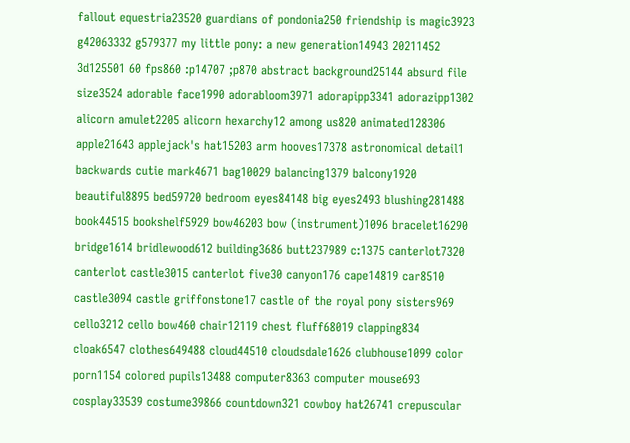fallout equestria23520 guardians of pondonia250 friendship is magic3923 g42063332 g579377 my little pony: a new generation14943 20211452 3d125501 60 fps860 :p14707 ;p870 abstract background25144 absurd file size3524 adorable face1990 adorabloom3971 adorapipp3341 adorazipp1302 alicorn amulet2205 alicorn hexarchy12 among us820 animated128306 apple21643 applejack's hat15203 arm hooves17378 astronomical detail1 backwards cutie mark4671 bag10029 balancing1379 balcony1920 beautiful8895 bed59720 bedroom eyes84148 big eyes2493 blushing281488 book44515 bookshelf5929 bow46203 bow (instrument)1096 bracelet16290 bridge1614 bridlewood612 building3686 butt237989 c:1375 canterlot7320 canterlot castle3015 canterlot five30 canyon176 cape14819 car8510 castle3094 castle griffonstone17 castle of the royal pony sisters969 cello3212 cello bow460 chair12119 chest fluff68019 clapping834 cloak6547 clothes649488 cloud44510 cloudsdale1626 clubhouse1099 color porn1154 colored pupils13488 computer8363 computer mouse693 cosplay33539 costume39866 countdown321 cowboy hat26741 crepuscular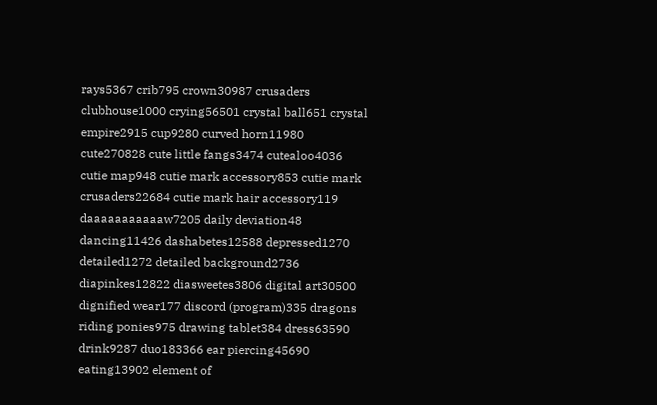rays5367 crib795 crown30987 crusaders clubhouse1000 crying56501 crystal ball651 crystal empire2915 cup9280 curved horn11980 cute270828 cute little fangs3474 cutealoo4036 cutie map948 cutie mark accessory853 cutie mark crusaders22684 cutie mark hair accessory119 daaaaaaaaaaaw7205 daily deviation48 dancing11426 dashabetes12588 depressed1270 detailed1272 detailed background2736 diapinkes12822 diasweetes3806 digital art30500 dignified wear177 discord (program)335 dragons riding ponies975 drawing tablet384 dress63590 drink9287 duo183366 ear piercing45690 eating13902 element of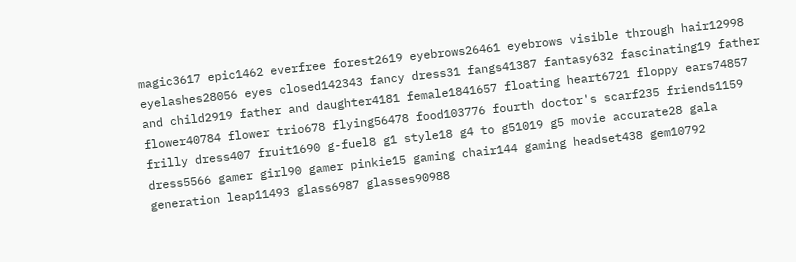magic3617 epic1462 everfree forest2619 eyebrows26461 eyebrows visible through hair12998 eyelashes28056 eyes closed142343 fancy dress31 fangs41387 fantasy632 fascinating19 father and child2919 father and daughter4181 female1841657 floating heart6721 floppy ears74857 flower40784 flower trio678 flying56478 food103776 fourth doctor's scarf235 friends1159 frilly dress407 fruit1690 g-fuel8 g1 style18 g4 to g51019 g5 movie accurate28 gala dress5566 gamer girl90 gamer pinkie15 gaming chair144 gaming headset438 gem10792 generation leap11493 glass6987 glasses90988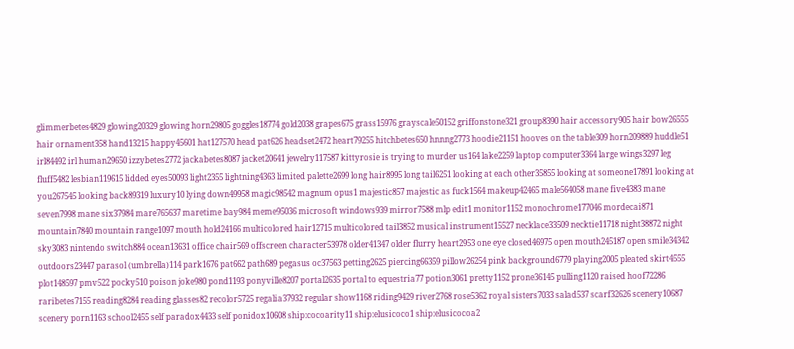glimmerbetes4829 glowing20329 glowing horn29805 goggles18774 gold2038 grapes675 grass15976 grayscale50152 griffonstone321 group8390 hair accessory905 hair bow26555 hair ornament358 hand13215 happy45601 hat127570 head pat626 headset2472 heart79255 hitchbetes650 hnnng2773 hoodie21151 hooves on the table309 horn209889 huddle51 irl84492 irl human29650 izzybetes2772 jackabetes8087 jacket20641 jewelry117587 kittyrosie is trying to murder us164 lake2259 laptop computer3364 large wings3297 leg fluff5482 lesbian119615 lidded eyes50093 light2355 lightning4363 limited palette2699 long hair8995 long tail6251 looking at each other35855 looking at someone17891 looking at you267545 looking back89319 luxury10 lying down49958 magic98542 magnum opus1 majestic857 majestic as fuck1564 makeup42465 male564058 mane five4383 mane seven7998 mane six37984 mare765637 maretime bay984 meme95036 microsoft windows939 mirror7588 mlp edit1 monitor1152 monochrome177046 mordecai871 mountain7840 mountain range1097 mouth hold24166 multicolored hair12715 multicolored tail3852 musical instrument15527 necklace33509 necktie11718 night38872 night sky3083 nintendo switch884 ocean13631 office chair569 offscreen character53978 older41347 older flurry heart2953 one eye closed46975 open mouth245187 open smile34342 outdoors23447 parasol (umbrella)114 park1676 pat662 path689 pegasus oc37563 petting2625 piercing66359 pillow26254 pink background6779 playing2005 pleated skirt4555 plot148597 pmv522 pocky510 poison joke980 pond1193 ponyville8207 portal2635 portal to equestria77 potion3061 pretty1152 prone36145 pulling1120 raised hoof72286 raribetes7155 reading8284 reading glasses82 recolor5725 regalia37932 regular show1168 riding9429 river2768 rose5362 royal sisters7033 salad537 scarf32626 scenery10687 scenery porn1163 school2455 self paradox4433 self ponidox10608 ship:cocoarity11 ship:elusicoco1 ship:elusicocoa2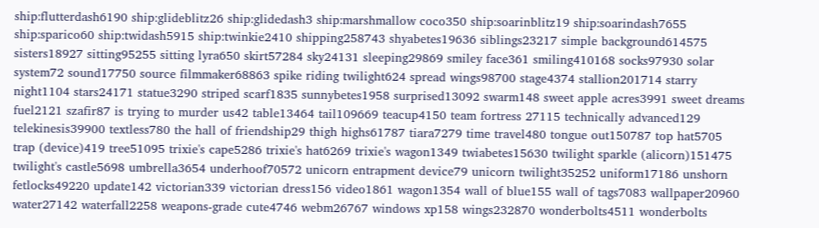ship:flutterdash6190 ship:glideblitz26 ship:glidedash3 ship:marshmallow coco350 ship:soarinblitz19 ship:soarindash7655 ship:sparico60 ship:twidash5915 ship:twinkie2410 shipping258743 shyabetes19636 siblings23217 simple background614575 sisters18927 sitting95255 sitting lyra650 skirt57284 sky24131 sleeping29869 smiley face361 smiling410168 socks97930 solar system72 sound17750 source filmmaker68863 spike riding twilight624 spread wings98700 stage4374 stallion201714 starry night1104 stars24171 statue3290 striped scarf1835 sunnybetes1958 surprised13092 swarm148 sweet apple acres3991 sweet dreams fuel2121 szafir87 is trying to murder us42 table13464 tail109669 teacup4150 team fortress 27115 technically advanced129 telekinesis39900 textless780 the hall of friendship29 thigh highs61787 tiara7279 time travel480 tongue out150787 top hat5705 trap (device)419 tree51095 trixie's cape5286 trixie's hat6269 trixie's wagon1349 twiabetes15630 twilight sparkle (alicorn)151475 twilight's castle5698 umbrella3654 underhoof70572 unicorn entrapment device79 unicorn twilight35252 uniform17186 unshorn fetlocks49220 update142 victorian339 victorian dress156 video1861 wagon1354 wall of blue155 wall of tags7083 wallpaper20960 water27142 waterfall2258 weapons-grade cute4746 webm26767 windows xp158 wings232870 wonderbolts4511 wonderbolts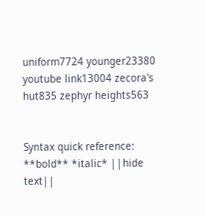uniform7724 younger23380 youtube link13004 zecora's hut835 zephyr heights563


Syntax quick reference: **bold** *italic* ||hide text||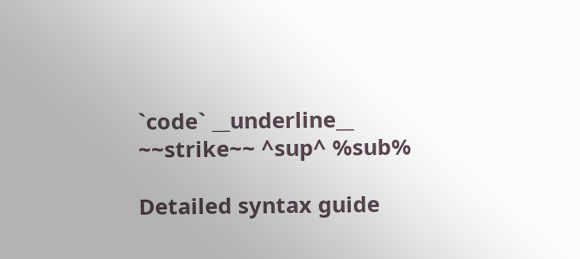`code` __underline__ ~~strike~~ ^sup^ %sub%

Detailed syntax guide